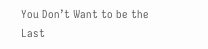You Don’t Want to be the Last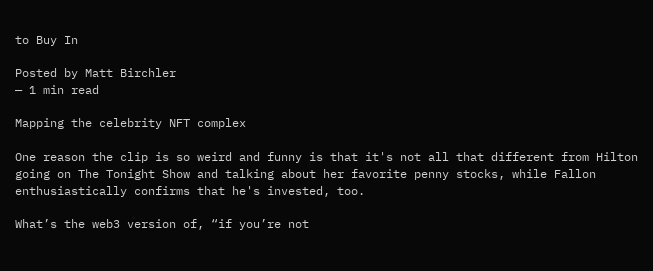to Buy In

Posted by Matt Birchler
— 1 min read

Mapping the celebrity NFT complex

One reason the clip is so weird and funny is that it's not all that different from Hilton going on The Tonight Show and talking about her favorite penny stocks, while Fallon enthusiastically confirms that he's invested, too.

What’s the web3 version of, “if you’re not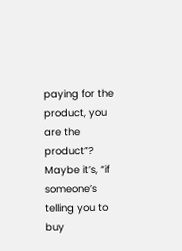paying for the product, you are the product”? Maybe it’s, “if someone’s telling you to buy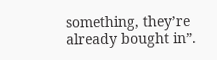something, they’re already bought in”.